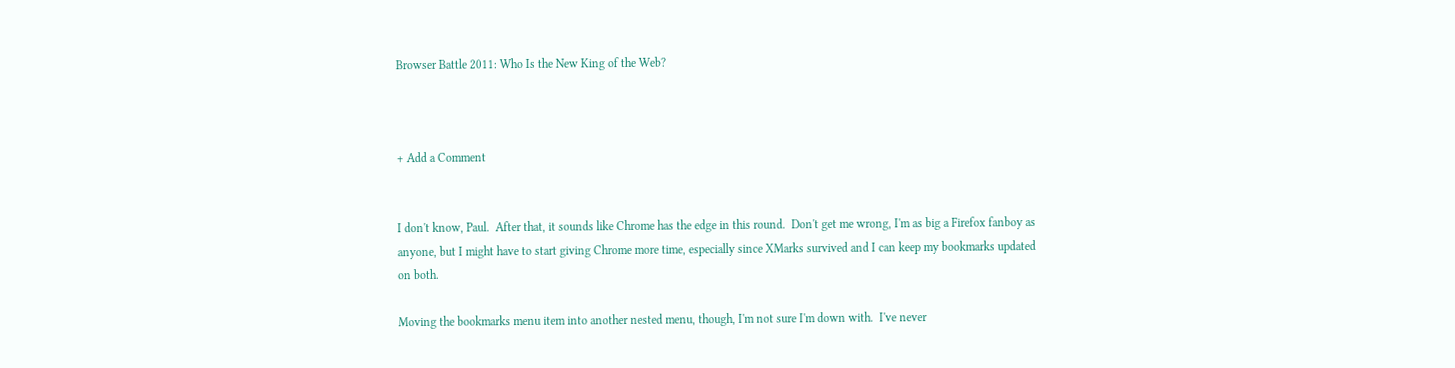Browser Battle 2011: Who Is the New King of the Web?



+ Add a Comment


I don't know, Paul.  After that, it sounds like Chrome has the edge in this round.  Don't get me wrong, I'm as big a Firefox fanboy as anyone, but I might have to start giving Chrome more time, especially since XMarks survived and I can keep my bookmarks updated on both.

Moving the bookmarks menu item into another nested menu, though, I'm not sure I'm down with.  I've never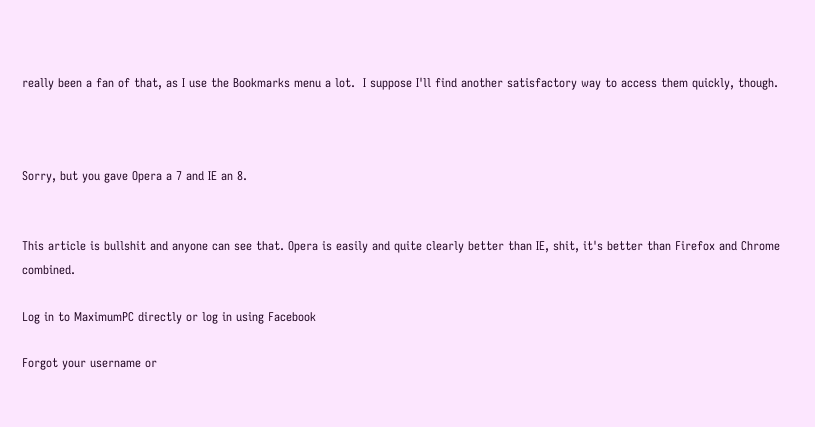really been a fan of that, as I use the Bookmarks menu a lot.  I suppose I'll find another satisfactory way to access them quickly, though.



Sorry, but you gave Opera a 7 and IE an 8.


This article is bullshit and anyone can see that. Opera is easily and quite clearly better than IE, shit, it's better than Firefox and Chrome combined.

Log in to MaximumPC directly or log in using Facebook

Forgot your username or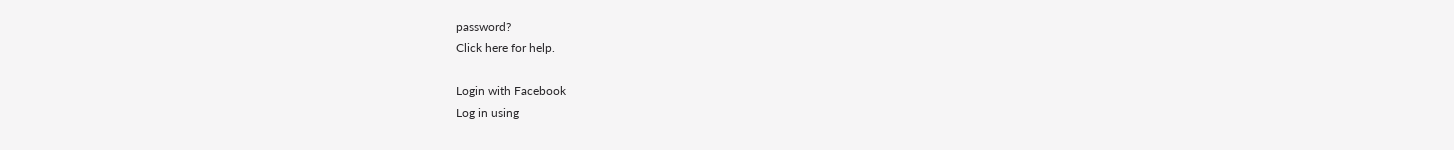password?
Click here for help.

Login with Facebook
Log in using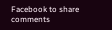Facebook to share comments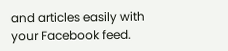and articles easily with your Facebook feed.